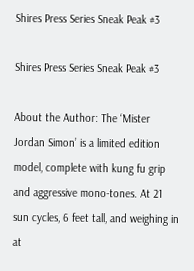Shires Press Series Sneak Peak #3

Shires Press Series Sneak Peak #3

About the Author: The ‘Mister Jordan Simon’ is a limited edition model, complete with kung fu grip and aggressive mono-tones. At 21 sun cycles, 6 feet tall, and weighing in at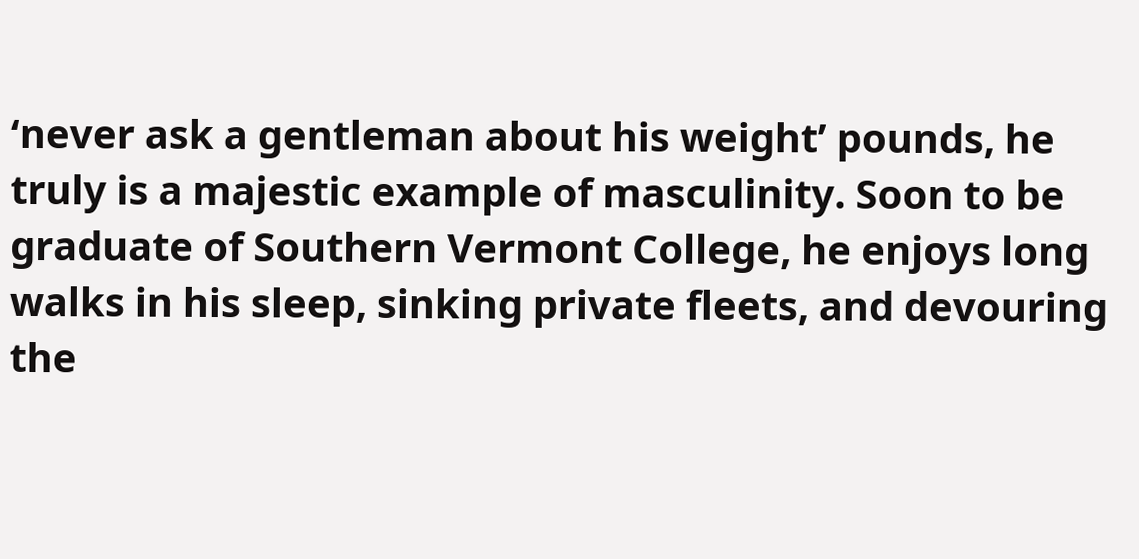‘never ask a gentleman about his weight’ pounds, he truly is a majestic example of masculinity. Soon to be graduate of Southern Vermont College, he enjoys long walks in his sleep, sinking private fleets, and devouring the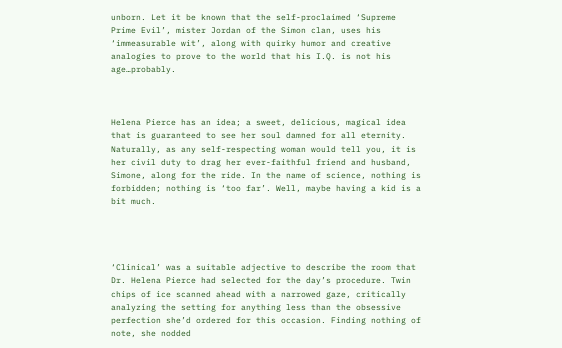unborn. Let it be known that the self-proclaimed ‘Supreme Prime Evil’, mister Jordan of the Simon clan, uses his ‘immeasurable wit’, along with quirky humor and creative analogies to prove to the world that his I.Q. is not his age…probably.



Helena Pierce has an idea; a sweet, delicious, magical idea that is guaranteed to see her soul damned for all eternity. Naturally, as any self-respecting woman would tell you, it is her civil duty to drag her ever-faithful friend and husband, Simone, along for the ride. In the name of science, nothing is forbidden; nothing is ‘too far’. Well, maybe having a kid is a bit much.




‘Clinical’ was a suitable adjective to describe the room that Dr. Helena Pierce had selected for the day’s procedure. Twin chips of ice scanned ahead with a narrowed gaze, critically analyzing the setting for anything less than the obsessive perfection she’d ordered for this occasion. Finding nothing of note, she nodded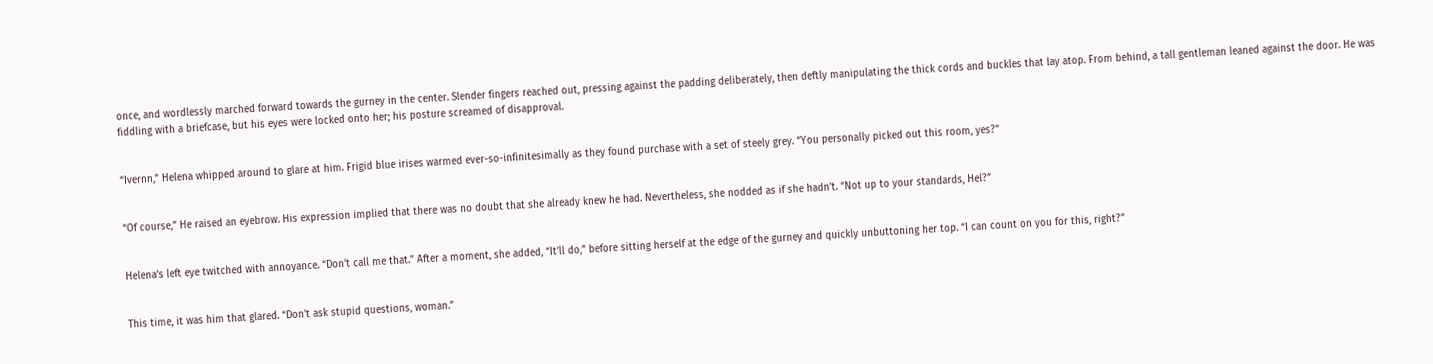once, and wordlessly marched forward towards the gurney in the center. Slender fingers reached out, pressing against the padding deliberately, then deftly manipulating the thick cords and buckles that lay atop. From behind, a tall gentleman leaned against the door. He was fiddling with a briefcase, but his eyes were locked onto her; his posture screamed of disapproval.


“Ivernn,” Helena whipped around to glare at him. Frigid blue irises warmed ever-so-infinitesimally as they found purchase with a set of steely grey. “You personally picked out this room, yes?”


“Of course,” He raised an eyebrow. His expression implied that there was no doubt that she already knew he had. Nevertheless, she nodded as if she hadn’t. “Not up to your standards, Hel?”


Helena’s left eye twitched with annoyance. “Don’t call me that.” After a moment, she added, “It’ll do,” before sitting herself at the edge of the gurney and quickly unbuttoning her top. “I can count on you for this, right?”


This time, it was him that glared. “Don’t ask stupid questions, woman.”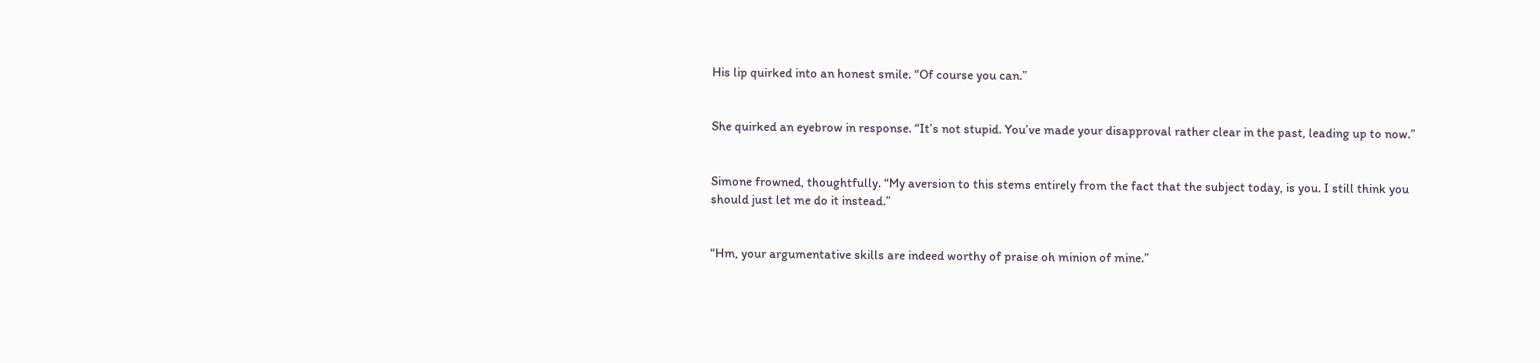His lip quirked into an honest smile. “Of course you can.”


She quirked an eyebrow in response. “It’s not stupid. You’ve made your disapproval rather clear in the past, leading up to now.”


Simone frowned, thoughtfully. “My aversion to this stems entirely from the fact that the subject today, is you. I still think you should just let me do it instead.”


“Hm, your argumentative skills are indeed worthy of praise oh minion of mine.”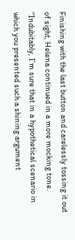Finishing with the last button and carelessly tossing it out of sight, Helena continued in a more mocking tone. “Indubitably, I’m sure that in a hypothetical scenario in which you presented such a shining argument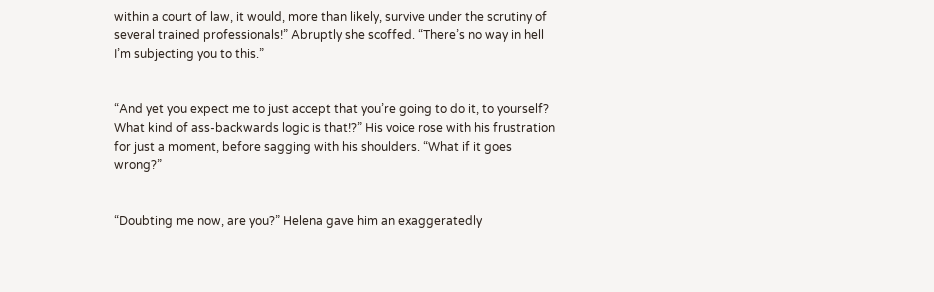within a court of law, it would, more than likely, survive under the scrutiny of several trained professionals!” Abruptly she scoffed. “There’s no way in hell I’m subjecting you to this.”


“And yet you expect me to just accept that you’re going to do it, to yourself? What kind of ass-backwards logic is that!?” His voice rose with his frustration for just a moment, before sagging with his shoulders. “What if it goes wrong?”


“Doubting me now, are you?” Helena gave him an exaggeratedly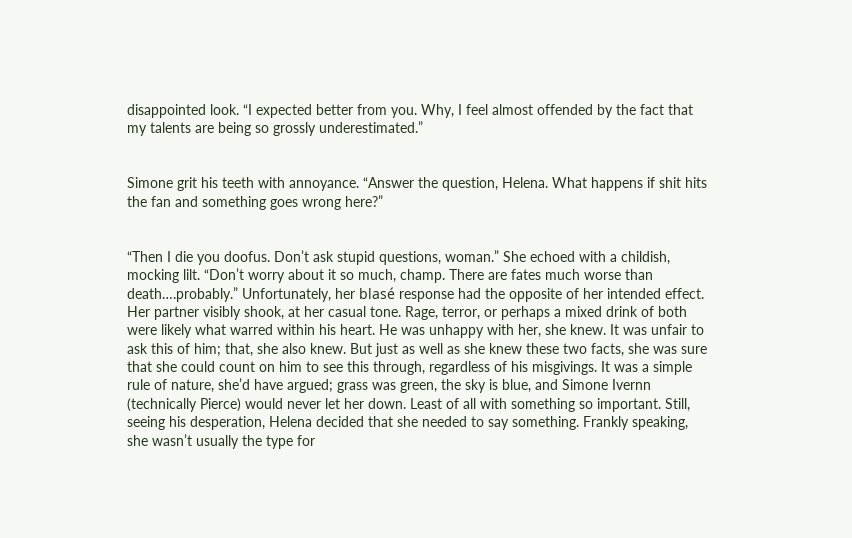disappointed look. “I expected better from you. Why, I feel almost offended by the fact that my talents are being so grossly underestimated.”


Simone grit his teeth with annoyance. “Answer the question, Helena. What happens if shit hits the fan and something goes wrong here?”


“Then I die you doofus. Don’t ask stupid questions, woman.” She echoed with a childish, mocking lilt. “Don’t worry about it so much, champ. There are fates much worse than death….probably.” Unfortunately, her blasé response had the opposite of her intended effect. Her partner visibly shook, at her casual tone. Rage, terror, or perhaps a mixed drink of both were likely what warred within his heart. He was unhappy with her, she knew. It was unfair to ask this of him; that, she also knew. But just as well as she knew these two facts, she was sure that she could count on him to see this through, regardless of his misgivings. It was a simple rule of nature, she’d have argued; grass was green, the sky is blue, and Simone Ivernn (technically Pierce) would never let her down. Least of all with something so important. Still, seeing his desperation, Helena decided that she needed to say something. Frankly speaking, she wasn’t usually the type for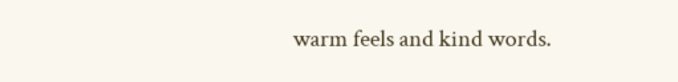warm feels and kind words.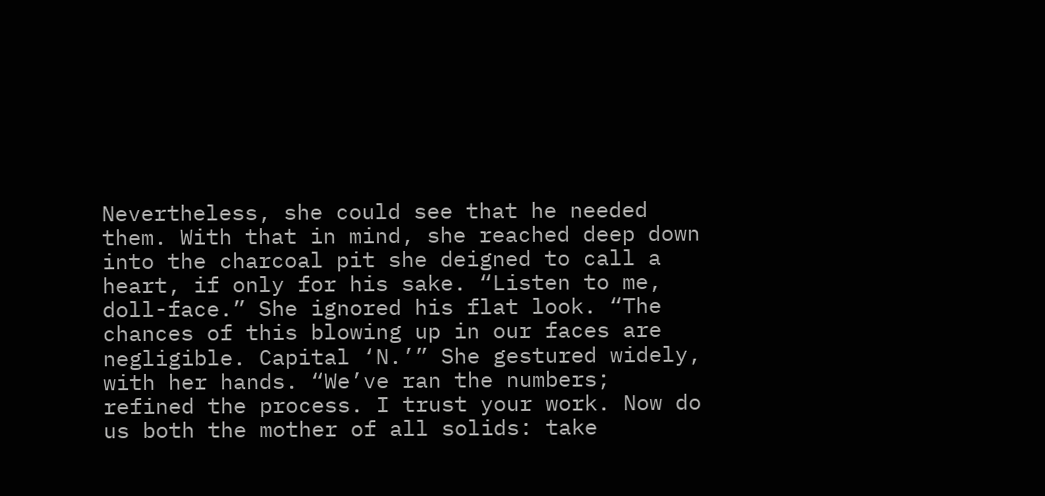Nevertheless, she could see that he needed them. With that in mind, she reached deep down into the charcoal pit she deigned to call a heart, if only for his sake. “Listen to me, doll-face.” She ignored his flat look. “The chances of this blowing up in our faces are negligible. Capital ‘N.’” She gestured widely, with her hands. “We’ve ran the numbers; refined the process. I trust your work. Now do us both the mother of all solids: take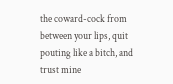the coward-cock from between your lips, quit pouting like a bitch, and trust mine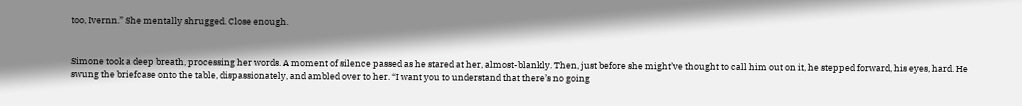too, Ivernn.” She mentally shrugged. Close enough.


Simone took a deep breath, processing her words. A moment of silence passed as he stared at her, almost-blankly. Then, just before she might’ve thought to call him out on it, he stepped forward, his eyes, hard. He swung the briefcase onto the table, dispassionately, and ambled over to her. “I want you to understand that there’s no going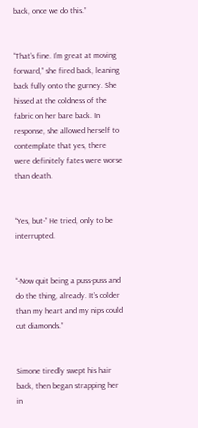back, once we do this.”


“That’s fine. I’m great at moving forward,” she fired back, leaning back fully onto the gurney. She hissed at the coldness of the fabric on her bare back. In response, she allowed herself to contemplate that yes, there were definitely fates were worse than death.


“Yes, but-” He tried, only to be interrupted.


“-Now quit being a puss-puss and do the thing, already. It’s colder than my heart and my nips could cut diamonds.”


Simone tiredly swept his hair back, then began strapping her in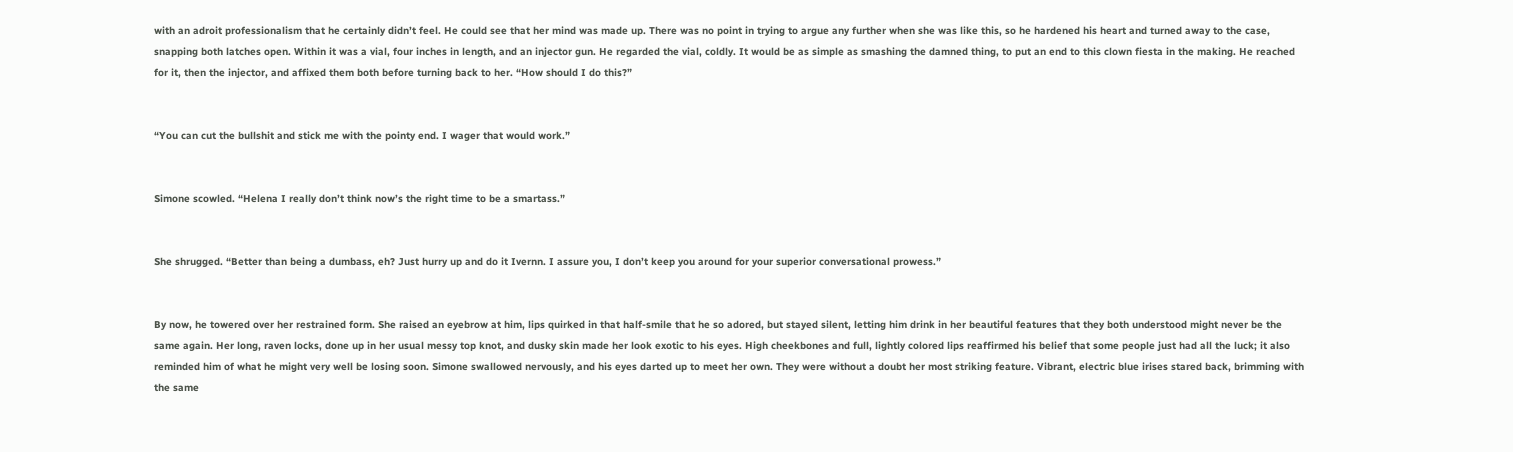with an adroit professionalism that he certainly didn’t feel. He could see that her mind was made up. There was no point in trying to argue any further when she was like this, so he hardened his heart and turned away to the case, snapping both latches open. Within it was a vial, four inches in length, and an injector gun. He regarded the vial, coldly. It would be as simple as smashing the damned thing, to put an end to this clown fiesta in the making. He reached for it, then the injector, and affixed them both before turning back to her. “How should I do this?”


“You can cut the bullshit and stick me with the pointy end. I wager that would work.”


Simone scowled. “Helena I really don’t think now’s the right time to be a smartass.”


She shrugged. “Better than being a dumbass, eh? Just hurry up and do it Ivernn. I assure you, I don’t keep you around for your superior conversational prowess.”


By now, he towered over her restrained form. She raised an eyebrow at him, lips quirked in that half-smile that he so adored, but stayed silent, letting him drink in her beautiful features that they both understood might never be the same again. Her long, raven locks, done up in her usual messy top knot, and dusky skin made her look exotic to his eyes. High cheekbones and full, lightly colored lips reaffirmed his belief that some people just had all the luck; it also reminded him of what he might very well be losing soon. Simone swallowed nervously, and his eyes darted up to meet her own. They were without a doubt her most striking feature. Vibrant, electric blue irises stared back, brimming with the same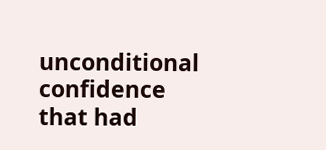unconditional confidence that had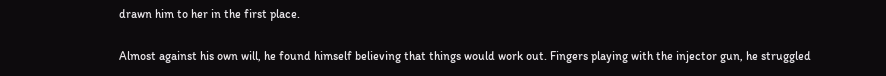drawn him to her in the first place.


Almost against his own will, he found himself believing that things would work out. Fingers playing with the injector gun, he struggled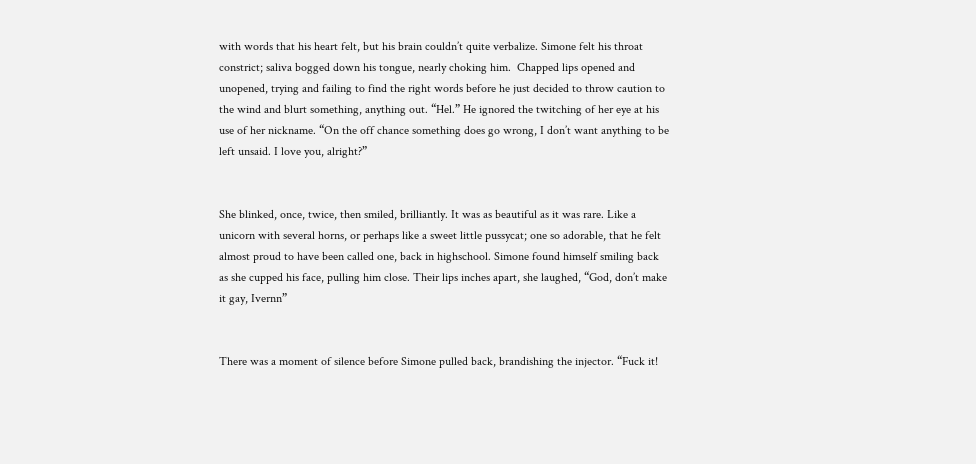with words that his heart felt, but his brain couldn’t quite verbalize. Simone felt his throat constrict; saliva bogged down his tongue, nearly choking him.  Chapped lips opened and unopened, trying and failing to find the right words before he just decided to throw caution to the wind and blurt something, anything out. “Hel.” He ignored the twitching of her eye at his use of her nickname. “On the off chance something does go wrong, I don’t want anything to be left unsaid. I love you, alright?”


She blinked, once, twice, then smiled, brilliantly. It was as beautiful as it was rare. Like a unicorn with several horns, or perhaps like a sweet little pussycat; one so adorable, that he felt almost proud to have been called one, back in highschool. Simone found himself smiling back as she cupped his face, pulling him close. Their lips inches apart, she laughed, “God, don’t make it gay, Ivernn”


There was a moment of silence before Simone pulled back, brandishing the injector. “Fuck it!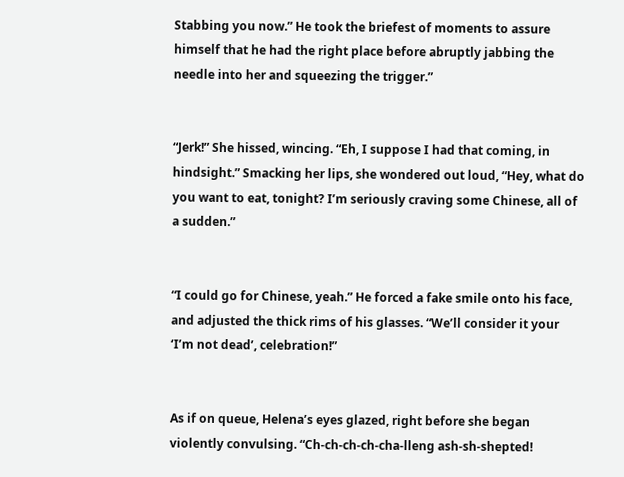Stabbing you now.” He took the briefest of moments to assure himself that he had the right place before abruptly jabbing the needle into her and squeezing the trigger.”


“Jerk!” She hissed, wincing. “Eh, I suppose I had that coming, in hindsight.” Smacking her lips, she wondered out loud, “Hey, what do you want to eat, tonight? I’m seriously craving some Chinese, all of a sudden.”


“I could go for Chinese, yeah.” He forced a fake smile onto his face, and adjusted the thick rims of his glasses. “We’ll consider it your ‘I’m not dead’, celebration!”


As if on queue, Helena’s eyes glazed, right before she began violently convulsing. “Ch-ch-ch-ch-cha-lleng ash-sh-shepted!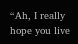“Ah, I really hope you live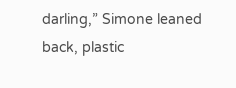darling,” Simone leaned back, plastic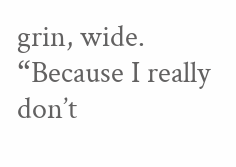grin, wide. “Because I really don’t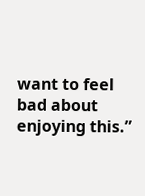want to feel bad about enjoying this.”